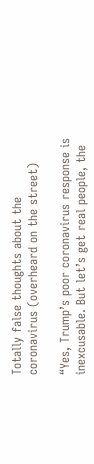Totally false thoughts about the coronavirus (overheard on the street)

“Yes, Trump’s poor coronavirus response is inexcusable. But let’s get real people, the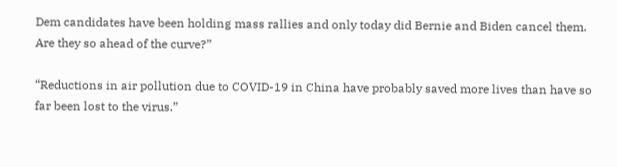Dem candidates have been holding mass rallies and only today did Bernie and Biden cancel them.  Are they so ahead of the curve?”

“Reductions in air pollution due to COVID-19 in China have probably saved more lives than have so far been lost to the virus.”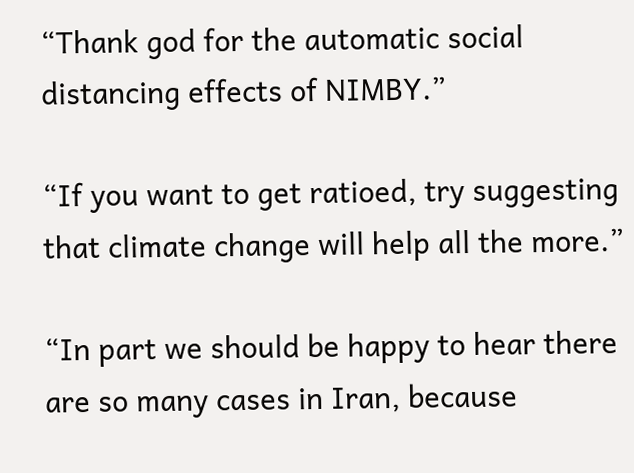“Thank god for the automatic social distancing effects of NIMBY.”

“If you want to get ratioed, try suggesting that climate change will help all the more.”

“In part we should be happy to hear there are so many cases in Iran, because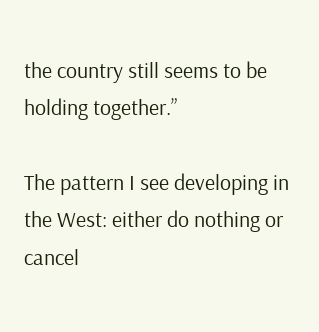the country still seems to be holding together.”

The pattern I see developing in the West: either do nothing or cancel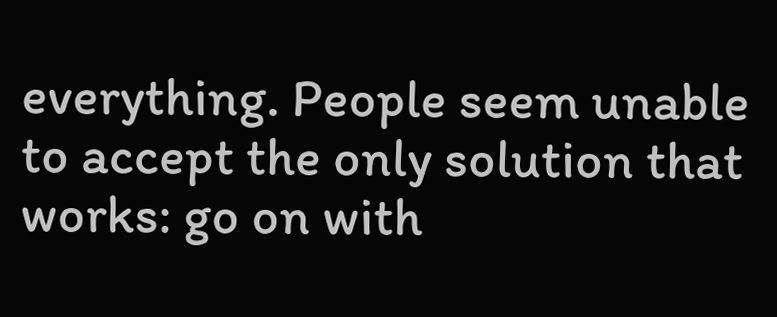everything. People seem unable to accept the only solution that works: go on with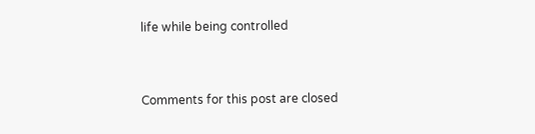life while being controlled


Comments for this post are closed